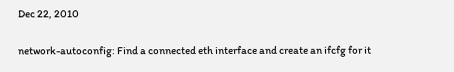Dec 22, 2010

network-autoconfig: Find a connected eth interface and create an ifcfg for it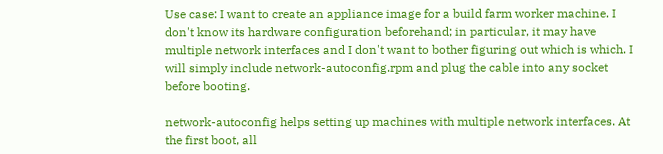Use case: I want to create an appliance image for a build farm worker machine. I don't know its hardware configuration beforehand; in particular, it may have multiple network interfaces and I don't want to bother figuring out which is which. I will simply include network-autoconfig.rpm and plug the cable into any socket before booting.

network-autoconfig helps setting up machines with multiple network interfaces. At the first boot, all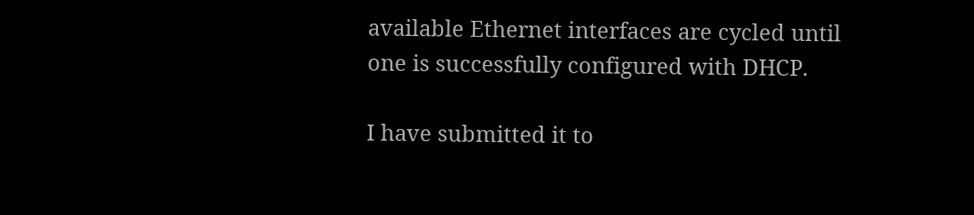available Ethernet interfaces are cycled until one is successfully configured with DHCP.

I have submitted it to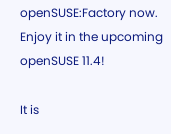openSUSE:Factory now. Enjoy it in the upcoming openSUSE 11.4!

It is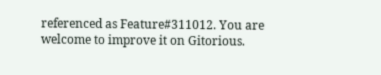referenced as Feature#311012. You are welcome to improve it on Gitorious.